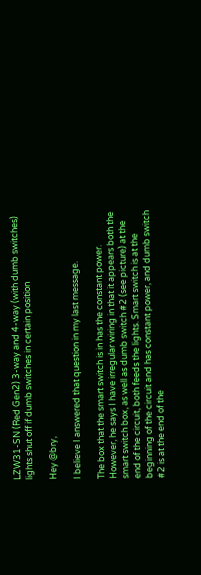LZW31-SN (Red Gen2) 3-way and 4-way (with dumb switches) lights shut off if dumb switches in certain position

Hey @bry,

I believe I answered that question in my last message.

The box that the smart switch is in has the constant power. However, he says I have irregular wiring in that it appears both the smart switch box, as well as dumb switch #2 (see picture) at the end of the circuit, both feeds the lights. Smart switch is at the beginning of the circuit and has constant power, and dumb switch #2 is at the end of the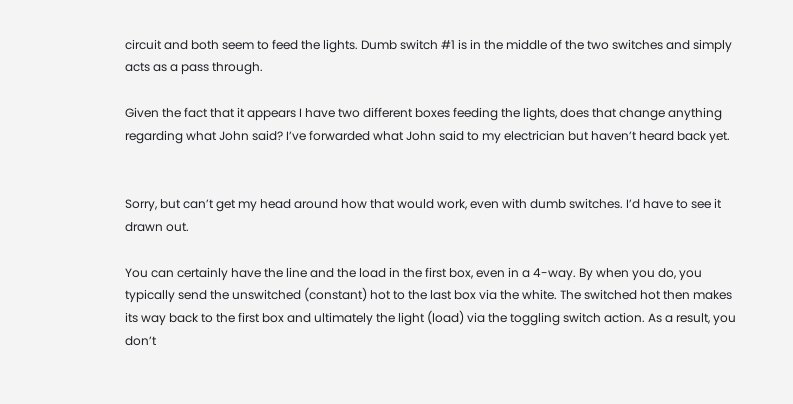circuit and both seem to feed the lights. Dumb switch #1 is in the middle of the two switches and simply acts as a pass through.

Given the fact that it appears I have two different boxes feeding the lights, does that change anything regarding what John said? I’ve forwarded what John said to my electrician but haven’t heard back yet.


Sorry, but can’t get my head around how that would work, even with dumb switches. I’d have to see it drawn out.

You can certainly have the line and the load in the first box, even in a 4-way. By when you do, you typically send the unswitched (constant) hot to the last box via the white. The switched hot then makes its way back to the first box and ultimately the light (load) via the toggling switch action. As a result, you don’t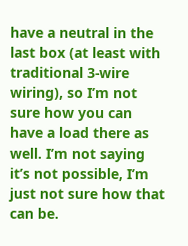have a neutral in the last box (at least with traditional 3-wire wiring), so I’m not sure how you can have a load there as well. I’m not saying it’s not possible, I’m just not sure how that can be.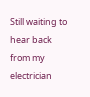Still waiting to hear back from my electrician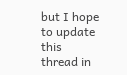but I hope to update this thread in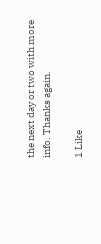the next day or two with more info. Thanks again.

1 Like